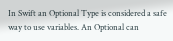In Swift an Optional Type is considered a safe way to use variables. An Optional can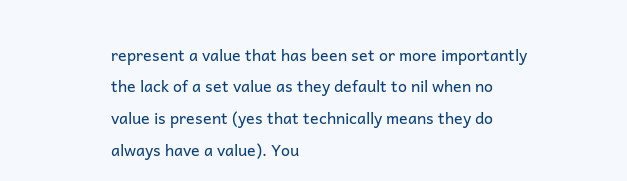represent a value that has been set or more importantly the lack of a set value as they default to nil when no value is present (yes that technically means they do always have a value). You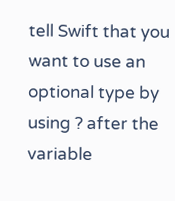tell Swift that you want to use an optional type by using ? after the variable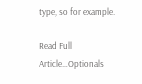type, so for example.

Read Full Article…Optionals